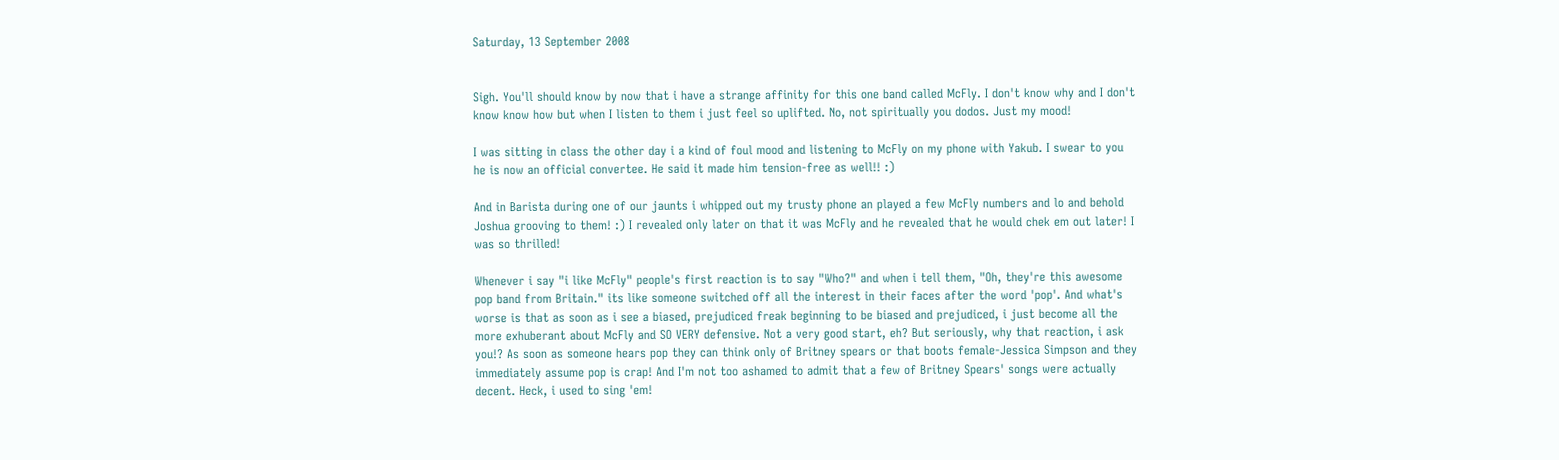Saturday, 13 September 2008


Sigh. You'll should know by now that i have a strange affinity for this one band called McFly. I don't know why and I don't know know how but when I listen to them i just feel so uplifted. No, not spiritually you dodos. Just my mood!

I was sitting in class the other day i a kind of foul mood and listening to McFly on my phone with Yakub. I swear to you he is now an official convertee. He said it made him tension-free as well!! :)

And in Barista during one of our jaunts i whipped out my trusty phone an played a few McFly numbers and lo and behold Joshua grooving to them! :) I revealed only later on that it was McFly and he revealed that he would chek em out later! I was so thrilled!

Whenever i say "i like McFly" people's first reaction is to say "Who?" and when i tell them, "Oh, they're this awesome pop band from Britain." its like someone switched off all the interest in their faces after the word 'pop'. And what's worse is that as soon as i see a biased, prejudiced freak beginning to be biased and prejudiced, i just become all the more exhuberant about McFly and SO VERY defensive. Not a very good start, eh? But seriously, why that reaction, i ask you!? As soon as someone hears pop they can think only of Britney spears or that boots female-Jessica Simpson and they immediately assume pop is crap! And I'm not too ashamed to admit that a few of Britney Spears' songs were actually decent. Heck, i used to sing 'em!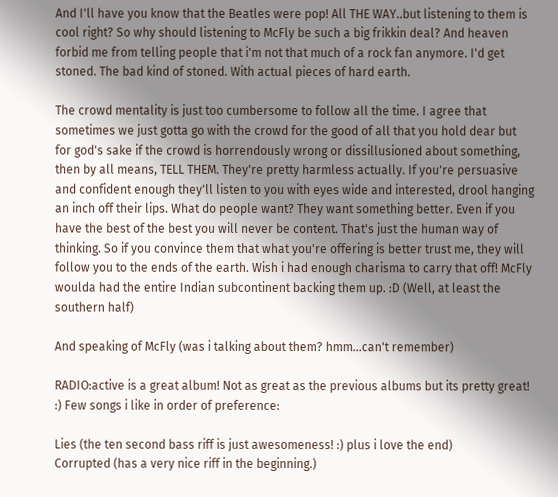And I'll have you know that the Beatles were pop! All THE WAY..but listening to them is cool right? So why should listening to McFly be such a big frikkin deal? And heaven forbid me from telling people that i'm not that much of a rock fan anymore. I'd get stoned. The bad kind of stoned. With actual pieces of hard earth.

The crowd mentality is just too cumbersome to follow all the time. I agree that sometimes we just gotta go with the crowd for the good of all that you hold dear but for god's sake if the crowd is horrendously wrong or dissillusioned about something, then by all means, TELL THEM. They're pretty harmless actually. If you're persuasive and confident enough they'll listen to you with eyes wide and interested, drool hanging an inch off their lips. What do people want? They want something better. Even if you have the best of the best you will never be content. That's just the human way of thinking. So if you convince them that what you're offering is better trust me, they will follow you to the ends of the earth. Wish i had enough charisma to carry that off! McFly woulda had the entire Indian subcontinent backing them up. :D (Well, at least the southern half)

And speaking of McFly (was i talking about them? hmm...can't remember)

RADIO:active is a great album! Not as great as the previous albums but its pretty great! :) Few songs i like in order of preference:

Lies (the ten second bass riff is just awesomeness! :) plus i love the end)
Corrupted (has a very nice riff in the beginning.)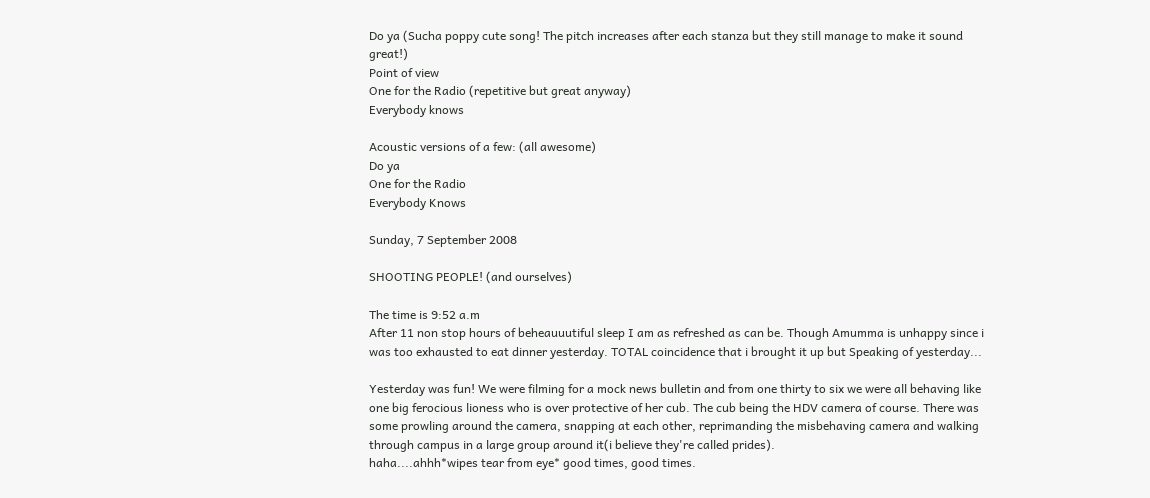Do ya (Sucha poppy cute song! The pitch increases after each stanza but they still manage to make it sound great!)
Point of view
One for the Radio (repetitive but great anyway)
Everybody knows

Acoustic versions of a few: (all awesome)
Do ya
One for the Radio
Everybody Knows

Sunday, 7 September 2008

SHOOTING PEOPLE! (and ourselves)

The time is 9:52 a.m
After 11 non stop hours of beheauuutiful sleep I am as refreshed as can be. Though Amumma is unhappy since i was too exhausted to eat dinner yesterday. TOTAL coincidence that i brought it up but Speaking of yesterday...

Yesterday was fun! We were filming for a mock news bulletin and from one thirty to six we were all behaving like one big ferocious lioness who is over protective of her cub. The cub being the HDV camera of course. There was some prowling around the camera, snapping at each other, reprimanding the misbehaving camera and walking through campus in a large group around it(i believe they're called prides).
haha....ahhh*wipes tear from eye* good times, good times.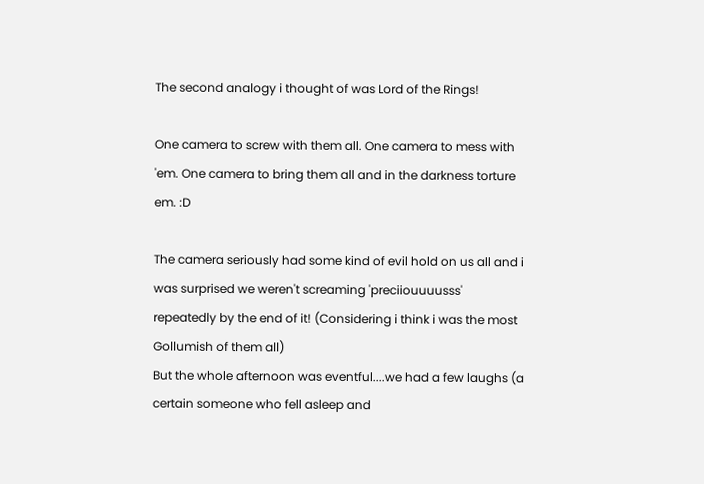The second analogy i thought of was Lord of the Rings!

One camera to screw with them all. One camera to mess with 'em. One camera to bring them all and in the darkness torture em. :D

The camera seriously had some kind of evil hold on us all and i was surprised we weren't screaming 'preciiouuuusss' repeatedly by the end of it! (Considering i think i was the most Gollumish of them all)
But the whole afternoon was eventful....we had a few laughs (a certain someone who fell asleep and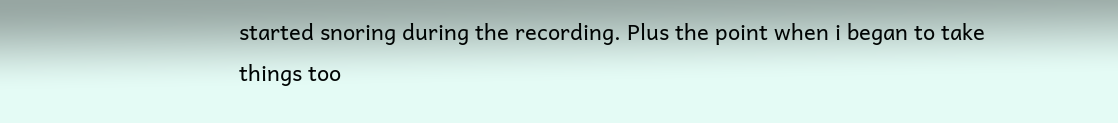started snoring during the recording. Plus the point when i began to take things too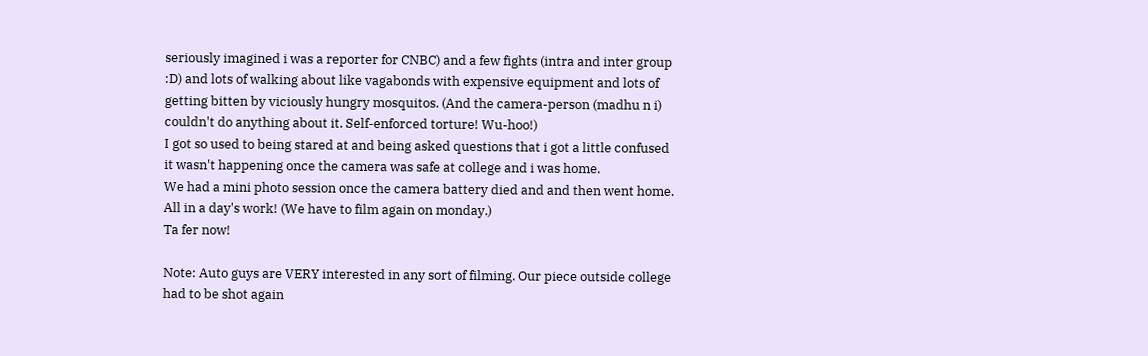seriously imagined i was a reporter for CNBC) and a few fights (intra and inter group :D) and lots of walking about like vagabonds with expensive equipment and lots of getting bitten by viciously hungry mosquitos. (And the camera-person (madhu n i) couldn't do anything about it. Self-enforced torture! Wu-hoo!)
I got so used to being stared at and being asked questions that i got a little confused it wasn't happening once the camera was safe at college and i was home.
We had a mini photo session once the camera battery died and and then went home.
All in a day's work! (We have to film again on monday.)
Ta fer now!

Note: Auto guys are VERY interested in any sort of filming. Our piece outside college had to be shot again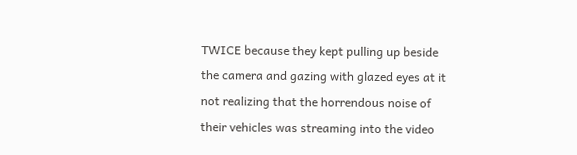TWICE because they kept pulling up beside the camera and gazing with glazed eyes at it not realizing that the horrendous noise of their vehicles was streaming into the video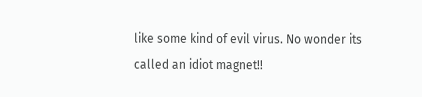like some kind of evil virus. No wonder its called an idiot magnet!!